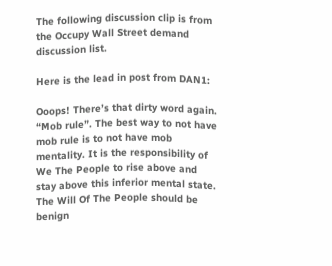The following discussion clip is from the Occupy Wall Street demand discussion list.

Here is the lead in post from DAN1:

Ooops! There’s that dirty word again. “Mob rule”. The best way to not have mob rule is to not have mob mentality. It is the responsibility of We The People to rise above and stay above this inferior mental state. The Will Of The People should be benign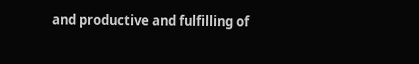and productive and fulfilling of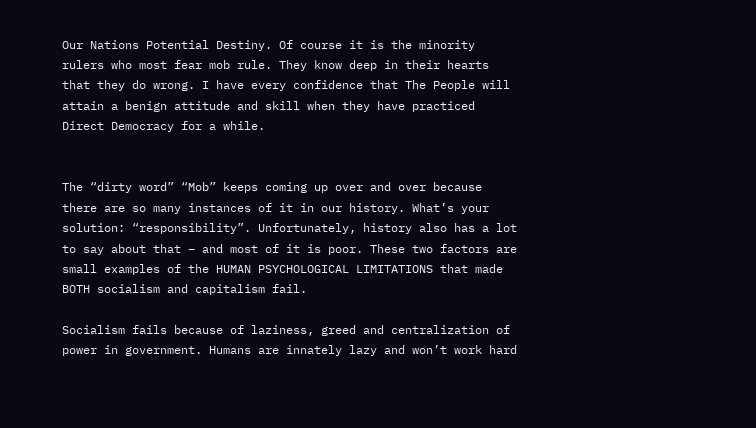Our Nations Potential Destiny. Of course it is the minority rulers who most fear mob rule. They know deep in their hearts that they do wrong. I have every confidence that The People will attain a benign attitude and skill when they have practiced Direct Democracy for a while.


The “dirty word” “Mob” keeps coming up over and over because there are so many instances of it in our history. What’s your solution: “responsibility”. Unfortunately, history also has a lot to say about that – and most of it is poor. These two factors are small examples of the HUMAN PSYCHOLOGICAL LIMITATIONS that made BOTH socialism and capitalism fail.

Socialism fails because of laziness, greed and centralization of power in government. Humans are innately lazy and won’t work hard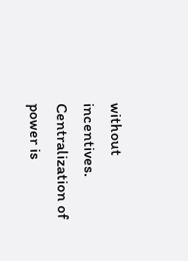without incentives. Centralization of power is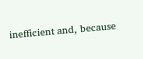inefficient and, because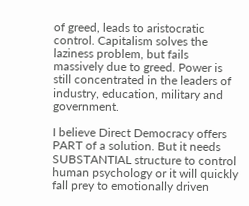of greed, leads to aristocratic control. Capitalism solves the laziness problem, but fails massively due to greed. Power is still concentrated in the leaders of industry, education, military and government.

I believe Direct Democracy offers PART of a solution. But it needs SUBSTANTIAL structure to control human psychology or it will quickly fall prey to emotionally driven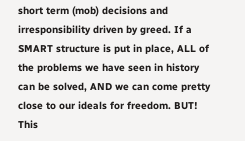short term (mob) decisions and irresponsibility driven by greed. If a SMART structure is put in place, ALL of the problems we have seen in history can be solved, AND we can come pretty close to our ideals for freedom. BUT! This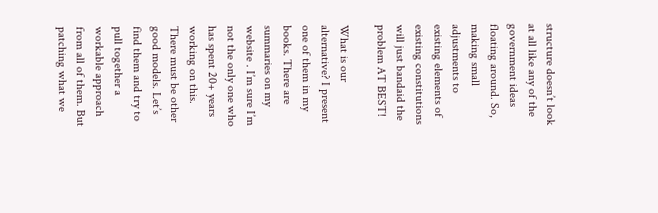structure doesn’t look at all like any of the government ideas floating around. So, making small adjustments to existing elements of existing constitutions will just bandaid the problem AT BEST!

What is our alternative? I present one of them in my books. There are summaries on my website . I’m sure I’m not the only one who has spent 20+ years working on this. There must be other good models. Let’s find them and try to pull together a workable approach from all of them. But patching what we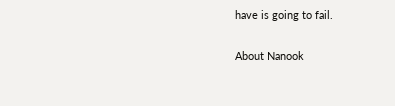have is going to fail.

About Nanook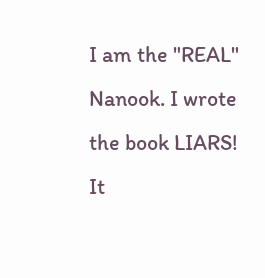I am the "REAL" Nanook. I wrote the book LIARS! It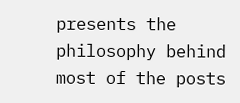presents the philosophy behind most of the posts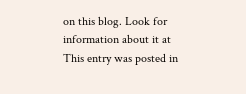on this blog. Look for information about it at
This entry was posted in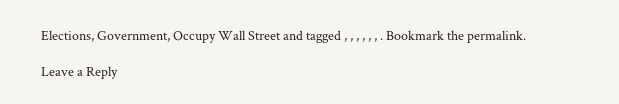Elections, Government, Occupy Wall Street and tagged , , , , , , . Bookmark the permalink.

Leave a Reply